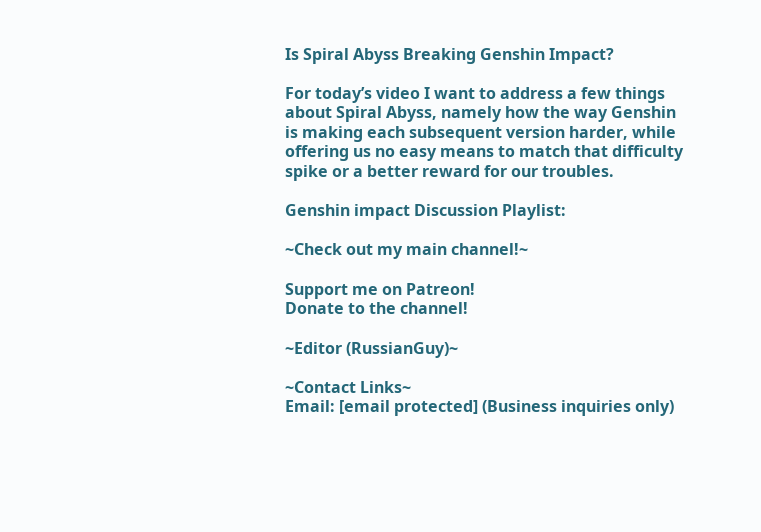Is Spiral Abyss Breaking Genshin Impact?

For today’s video I want to address a few things about Spiral Abyss, namely how the way Genshin is making each subsequent version harder, while offering us no easy means to match that difficulty spike or a better reward for our troubles.

Genshin impact Discussion Playlist:

~Check out my main channel!~

Support me on Patreon!
Donate to the channel!

~Editor (RussianGuy)~

~Contact Links~
Email: [email protected] (Business inquiries only)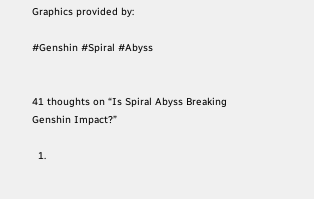Graphics provided by:

#Genshin #Spiral #Abyss


41 thoughts on “Is Spiral Abyss Breaking Genshin Impact?”

  1.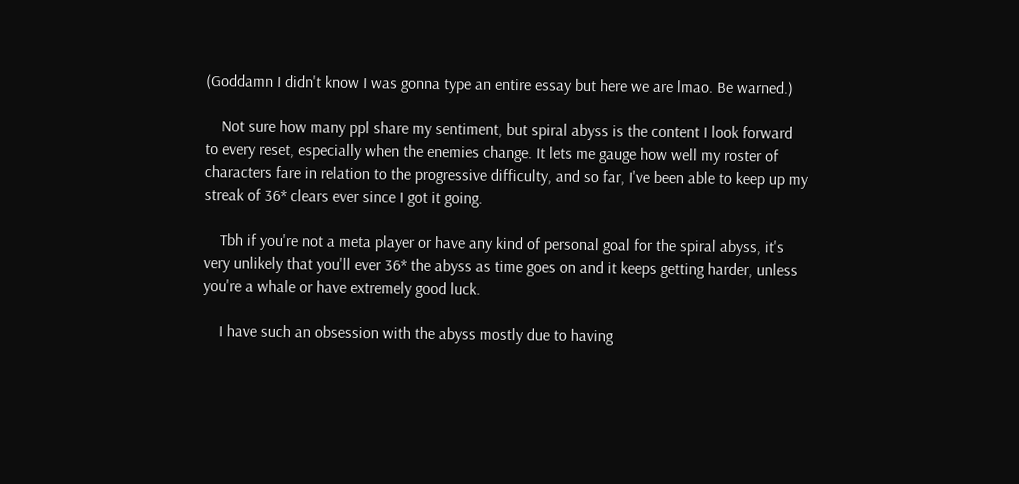(Goddamn I didn't know I was gonna type an entire essay but here we are lmao. Be warned.)

    Not sure how many ppl share my sentiment, but spiral abyss is the content I look forward to every reset, especially when the enemies change. It lets me gauge how well my roster of characters fare in relation to the progressive difficulty, and so far, I've been able to keep up my streak of 36* clears ever since I got it going.

    Tbh if you're not a meta player or have any kind of personal goal for the spiral abyss, it's very unlikely that you'll ever 36* the abyss as time goes on and it keeps getting harder, unless you're a whale or have extremely good luck.

    I have such an obsession with the abyss mostly due to having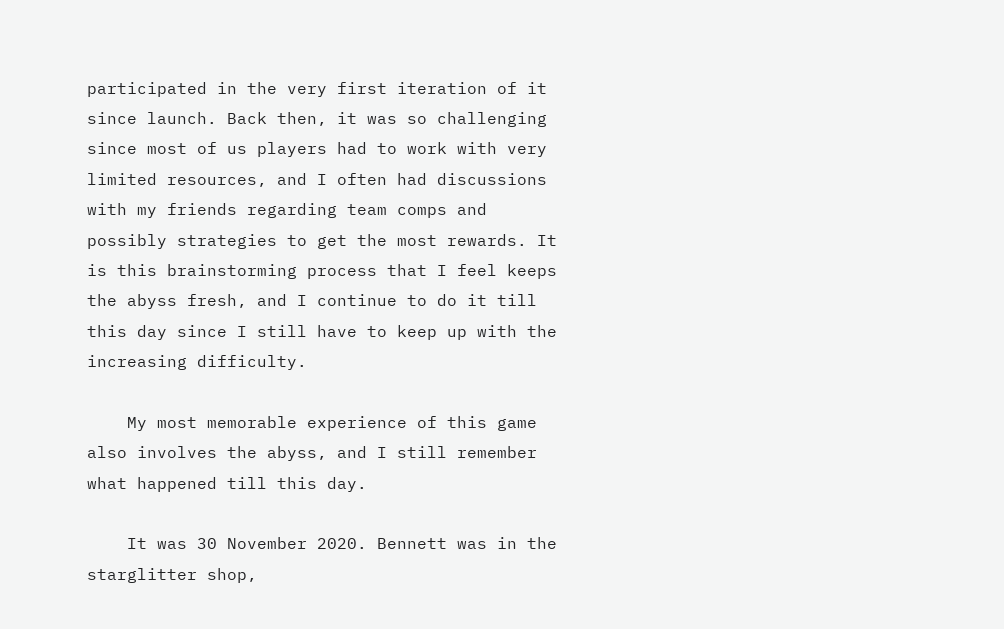participated in the very first iteration of it since launch. Back then, it was so challenging since most of us players had to work with very limited resources, and I often had discussions with my friends regarding team comps and possibly strategies to get the most rewards. It is this brainstorming process that I feel keeps the abyss fresh, and I continue to do it till this day since I still have to keep up with the increasing difficulty.

    My most memorable experience of this game also involves the abyss, and I still remember what happened till this day.

    It was 30 November 2020. Bennett was in the starglitter shop,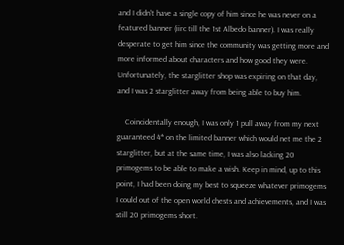and I didn't have a single copy of him since he was never on a featured banner (iirc till the 1st Albedo banner). I was really desperate to get him since the community was getting more and more informed about characters and how good they were. Unfortunately, the starglitter shop was expiring on that day, and I was 2 starglitter away from being able to buy him.

    Coincidentally enough, I was only 1 pull away from my next guaranteed 4* on the limited banner which would net me the 2 starglitter, but at the same time, I was also lacking 20 primogems to be able to make a wish. Keep in mind, up to this point, I had been doing my best to squeeze whatever primogems I could out of the open world chests and achievements, and I was still 20 primogems short.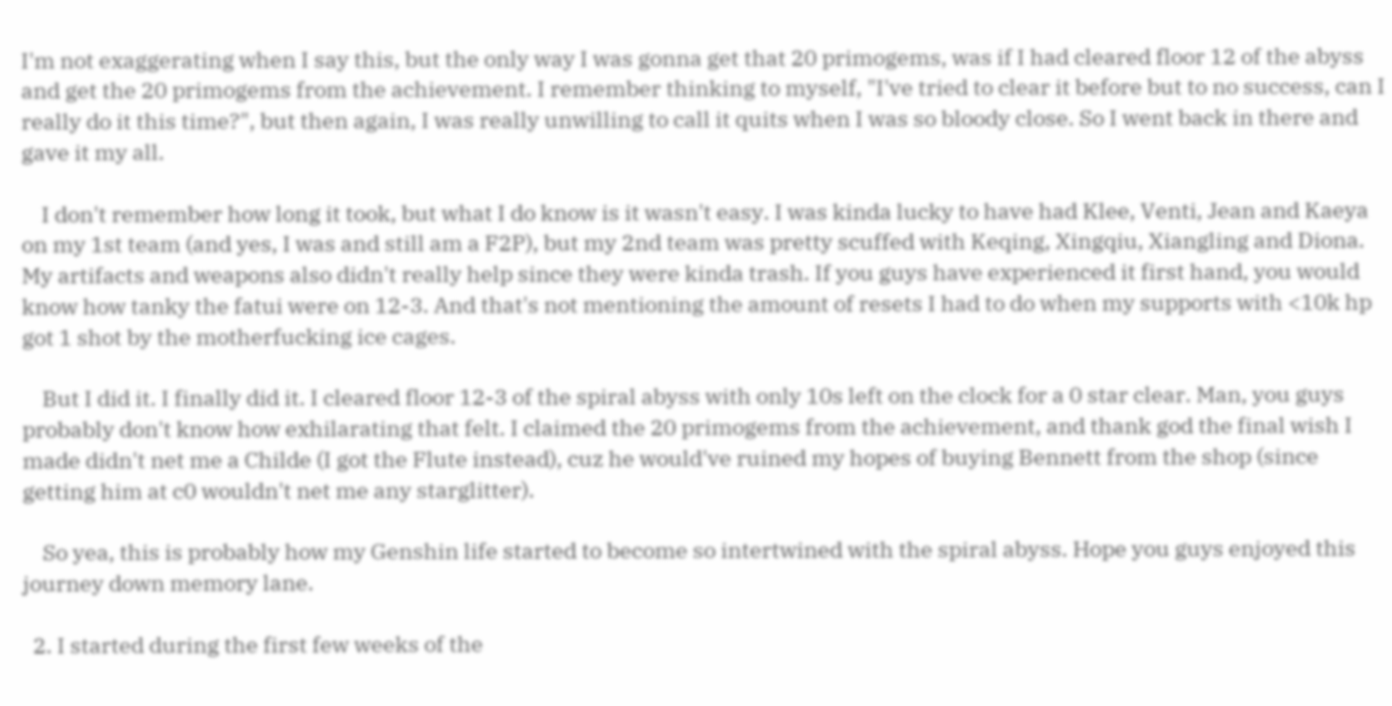I'm not exaggerating when I say this, but the only way I was gonna get that 20 primogems, was if I had cleared floor 12 of the abyss and get the 20 primogems from the achievement. I remember thinking to myself, "I've tried to clear it before but to no success, can I really do it this time?", but then again, I was really unwilling to call it quits when I was so bloody close. So I went back in there and gave it my all.

    I don't remember how long it took, but what I do know is it wasn't easy. I was kinda lucky to have had Klee, Venti, Jean and Kaeya on my 1st team (and yes, I was and still am a F2P), but my 2nd team was pretty scuffed with Keqing, Xingqiu, Xiangling and Diona. My artifacts and weapons also didn't really help since they were kinda trash. If you guys have experienced it first hand, you would know how tanky the fatui were on 12-3. And that's not mentioning the amount of resets I had to do when my supports with <10k hp got 1 shot by the motherfucking ice cages.

    But I did it. I finally did it. I cleared floor 12-3 of the spiral abyss with only 10s left on the clock for a 0 star clear. Man, you guys probably don't know how exhilarating that felt. I claimed the 20 primogems from the achievement, and thank god the final wish I made didn't net me a Childe (I got the Flute instead), cuz he would've ruined my hopes of buying Bennett from the shop (since getting him at c0 wouldn't net me any starglitter).

    So yea, this is probably how my Genshin life started to become so intertwined with the spiral abyss. Hope you guys enjoyed this journey down memory lane.

  2. I started during the first few weeks of the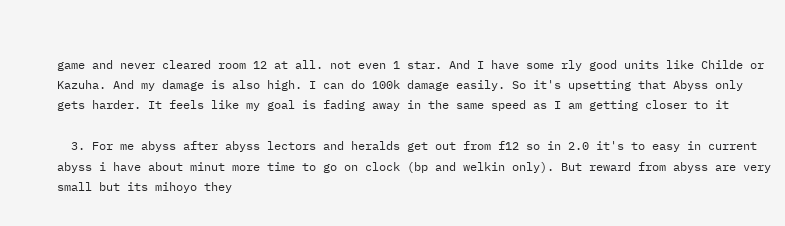game and never cleared room 12 at all. not even 1 star. And I have some rly good units like Childe or Kazuha. And my damage is also high. I can do 100k damage easily. So it's upsetting that Abyss only gets harder. It feels like my goal is fading away in the same speed as I am getting closer to it

  3. For me abyss after abyss lectors and heralds get out from f12 so in 2.0 it's to easy in current abyss i have about minut more time to go on clock (bp and welkin only). But reward from abyss are very small but its mihoyo they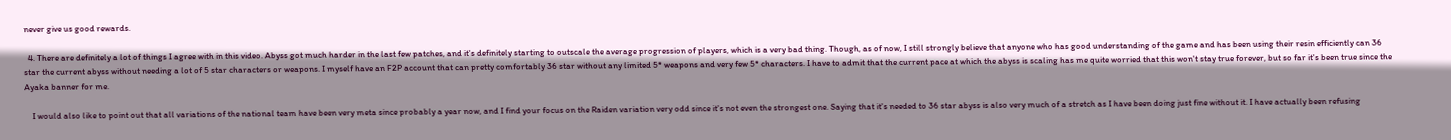never give us good rewards.

  4. There are definitely a lot of things I agree with in this video. Abyss got much harder in the last few patches, and it's definitely starting to outscale the average progression of players, which is a very bad thing. Though, as of now, I still strongly believe that anyone who has good understanding of the game and has been using their resin efficiently can 36 star the current abyss without needing a lot of 5 star characters or weapons. I myself have an F2P account that can pretty comfortably 36 star without any limited 5* weapons and very few 5* characters. I have to admit that the current pace at which the abyss is scaling has me quite worried that this won't stay true forever, but so far it's been true since the Ayaka banner for me.

    I would also like to point out that all variations of the national team have been very meta since probably a year now, and I find your focus on the Raiden variation very odd since it's not even the strongest one. Saying that it's needed to 36 star abyss is also very much of a stretch as I have been doing just fine without it. I have actually been refusing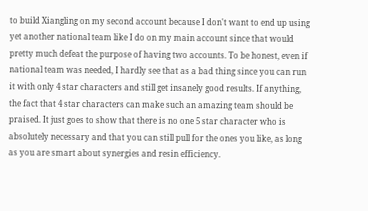to build Xiangling on my second account because I don't want to end up using yet another national team like I do on my main account since that would pretty much defeat the purpose of having two accounts. To be honest, even if national team was needed, I hardly see that as a bad thing since you can run it with only 4 star characters and still get insanely good results. If anything, the fact that 4 star characters can make such an amazing team should be praised. It just goes to show that there is no one 5 star character who is absolutely necessary and that you can still pull for the ones you like, as long as you are smart about synergies and resin efficiency.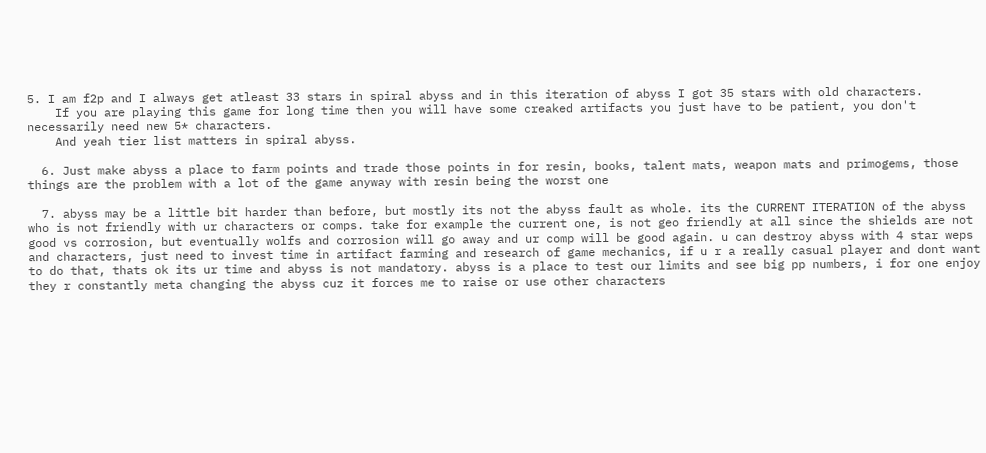5. I am f2p and I always get atleast 33 stars in spiral abyss and in this iteration of abyss I got 35 stars with old characters.
    If you are playing this game for long time then you will have some creaked artifacts you just have to be patient, you don't necessarily need new 5* characters.
    And yeah tier list matters in spiral abyss.

  6. Just make abyss a place to farm points and trade those points in for resin, books, talent mats, weapon mats and primogems, those things are the problem with a lot of the game anyway with resin being the worst one

  7. abyss may be a little bit harder than before, but mostly its not the abyss fault as whole. its the CURRENT ITERATION of the abyss who is not friendly with ur characters or comps. take for example the current one, is not geo friendly at all since the shields are not good vs corrosion, but eventually wolfs and corrosion will go away and ur comp will be good again. u can destroy abyss with 4 star weps and characters, just need to invest time in artifact farming and research of game mechanics, if u r a really casual player and dont want to do that, thats ok its ur time and abyss is not mandatory. abyss is a place to test our limits and see big pp numbers, i for one enjoy they r constantly meta changing the abyss cuz it forces me to raise or use other characters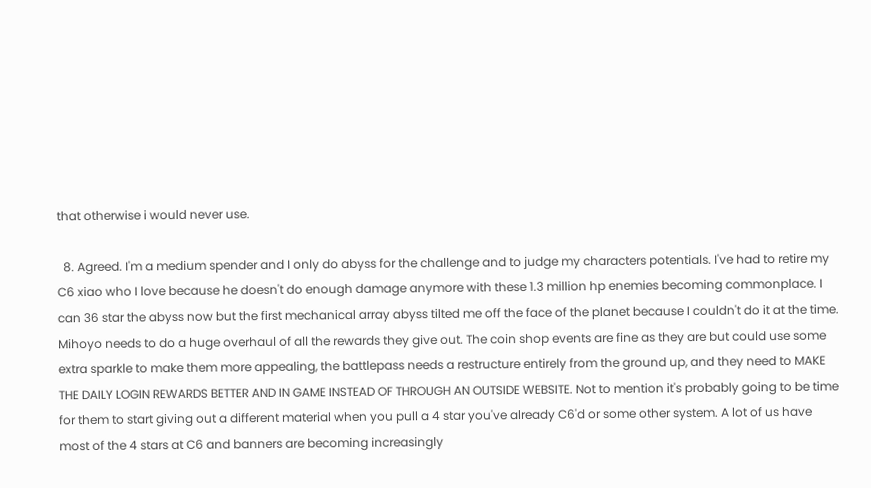that otherwise i would never use.

  8. Agreed. I'm a medium spender and I only do abyss for the challenge and to judge my characters potentials. I've had to retire my C6 xiao who I love because he doesn't do enough damage anymore with these 1.3 million hp enemies becoming commonplace. I can 36 star the abyss now but the first mechanical array abyss tilted me off the face of the planet because I couldn't do it at the time. Mihoyo needs to do a huge overhaul of all the rewards they give out. The coin shop events are fine as they are but could use some extra sparkle to make them more appealing, the battlepass needs a restructure entirely from the ground up, and they need to MAKE THE DAILY LOGIN REWARDS BETTER AND IN GAME INSTEAD OF THROUGH AN OUTSIDE WEBSITE. Not to mention it's probably going to be time for them to start giving out a different material when you pull a 4 star you've already C6'd or some other system. A lot of us have most of the 4 stars at C6 and banners are becoming increasingly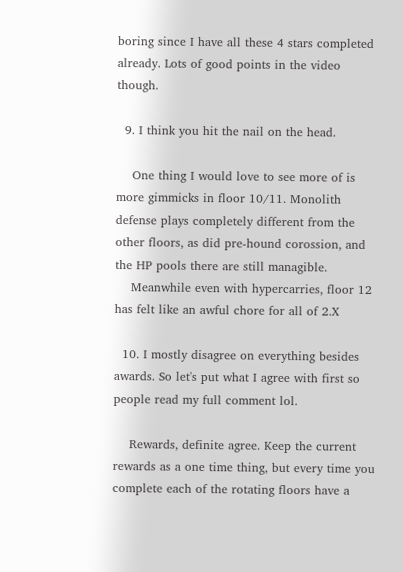boring since I have all these 4 stars completed already. Lots of good points in the video though.

  9. I think you hit the nail on the head.

    One thing I would love to see more of is more gimmicks in floor 10/11. Monolith defense plays completely different from the other floors, as did pre-hound corossion, and the HP pools there are still managible.
    Meanwhile even with hypercarries, floor 12 has felt like an awful chore for all of 2.X

  10. I mostly disagree on everything besides awards. So let's put what I agree with first so people read my full comment lol.

    Rewards, definite agree. Keep the current rewards as a one time thing, but every time you complete each of the rotating floors have a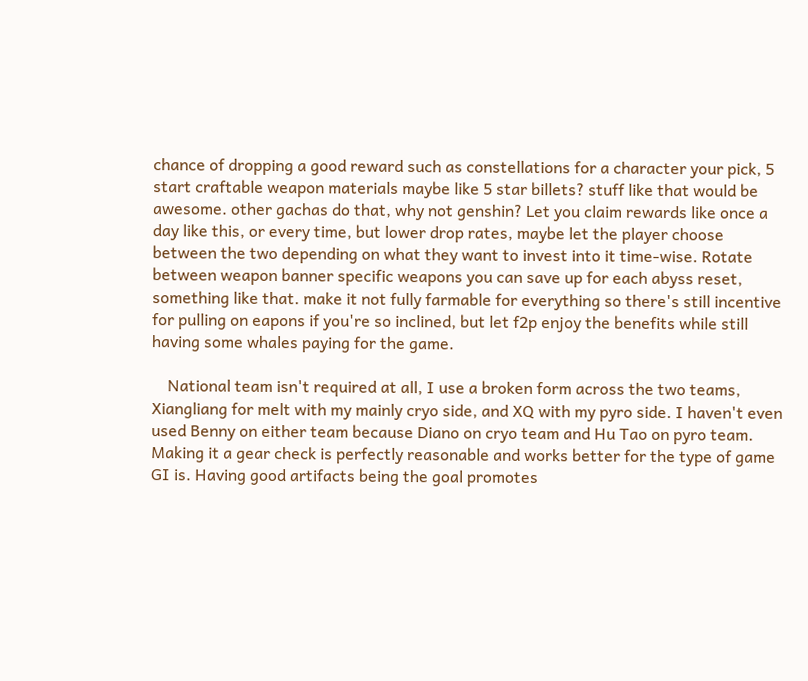chance of dropping a good reward such as constellations for a character your pick, 5 start craftable weapon materials maybe like 5 star billets? stuff like that would be awesome. other gachas do that, why not genshin? Let you claim rewards like once a day like this, or every time, but lower drop rates, maybe let the player choose between the two depending on what they want to invest into it time-wise. Rotate between weapon banner specific weapons you can save up for each abyss reset, something like that. make it not fully farmable for everything so there's still incentive for pulling on eapons if you're so inclined, but let f2p enjoy the benefits while still having some whales paying for the game.

    National team isn't required at all, I use a broken form across the two teams, Xiangliang for melt with my mainly cryo side, and XQ with my pyro side. I haven't even used Benny on either team because Diano on cryo team and Hu Tao on pyro team. Making it a gear check is perfectly reasonable and works better for the type of game GI is. Having good artifacts being the goal promotes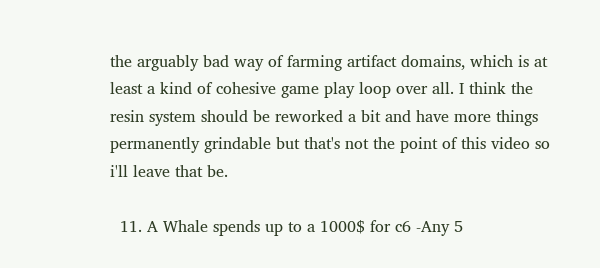the arguably bad way of farming artifact domains, which is at least a kind of cohesive game play loop over all. I think the resin system should be reworked a bit and have more things permanently grindable but that's not the point of this video so i'll leave that be.

  11. A Whale spends up to a 1000$ for c6 -Any 5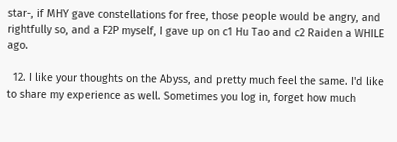star-, if MHY gave constellations for free, those people would be angry, and rightfully so, and a F2P myself, I gave up on c1 Hu Tao and c2 Raiden a WHILE ago.

  12. I like your thoughts on the Abyss, and pretty much feel the same. I'd like to share my experience as well. Sometimes you log in, forget how much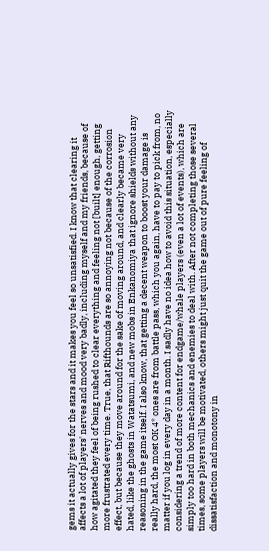gems it actually gives for the stars and it makes you feel so unsatisfied. I know that clearing it affects a lot of players' nerves and mood very badly, including myself and my friends, because of how agitated they feel of being rushed to clear everything and feeling not [built] enough, getting more frustrated every time. True, that Rifthounds are so annoying not because of the corrosion effect, but because they move around for the sake of moving around, and clearly became very hated, like the ghosts in Watatsumi, and new mobs in Enkanomiya that ignore shields without any reasoning in the game itself. I also know, that getting a decent weapon to boost your damage is really hard, the most OK 4* ones are from battle pass, which you again, have to pay to pick from, no matter if you log in every day in a month. I sadly have no idea how to avoid this situation, especially considering a trend of more content for endgame/whale players (even a lot of events), which are simply too hard in both mechanics and enemies to deal with. After not completing those several times, some players will be motivated, others might just quit the game out of pure feeling of dissatisfaction and monotony in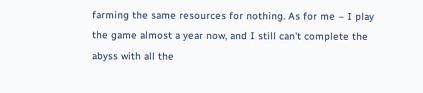farming the same resources for nothing. As for me – I play the game almost a year now, and I still can't complete the abyss with all the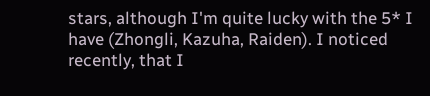stars, although I'm quite lucky with the 5* I have (Zhongli, Kazuha, Raiden). I noticed recently, that I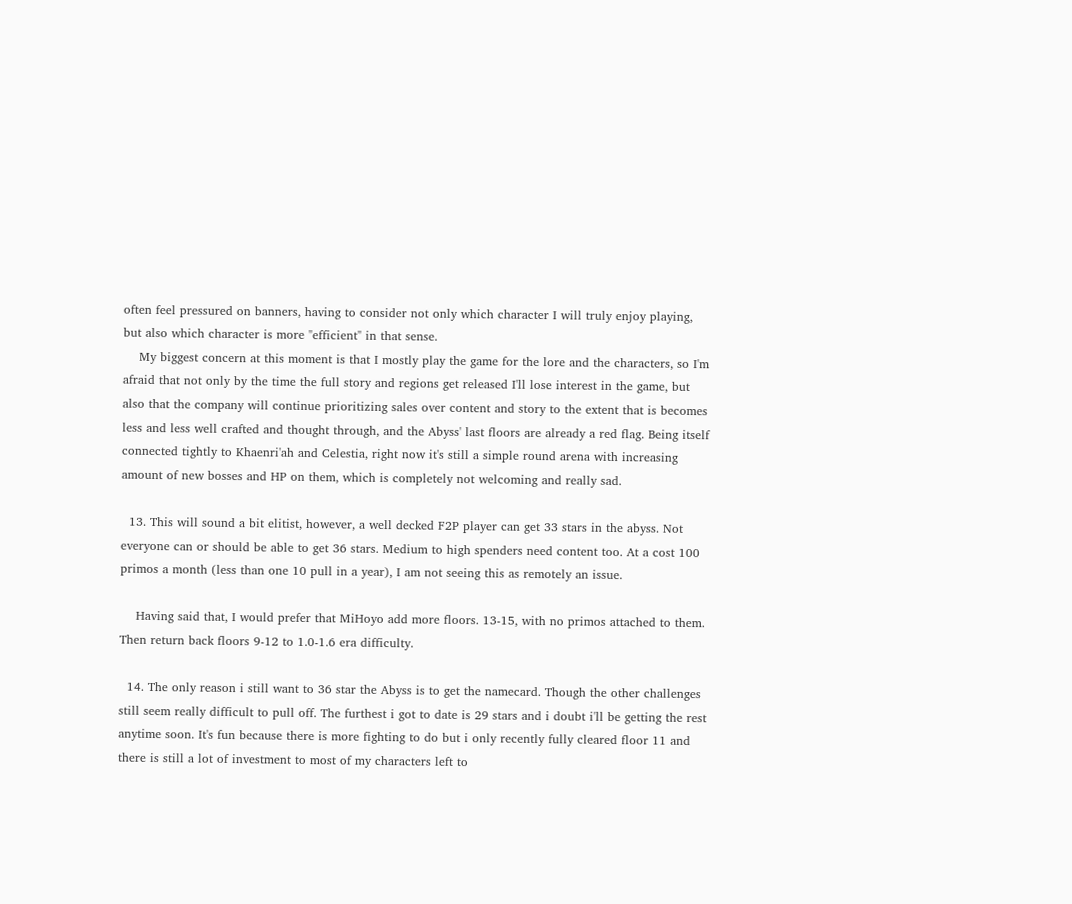often feel pressured on banners, having to consider not only which character I will truly enjoy playing, but also which character is more "efficient" in that sense.
    My biggest concern at this moment is that I mostly play the game for the lore and the characters, so I'm afraid that not only by the time the full story and regions get released I'll lose interest in the game, but also that the company will continue prioritizing sales over content and story to the extent that is becomes less and less well crafted and thought through, and the Abyss' last floors are already a red flag. Being itself connected tightly to Khaenri'ah and Celestia, right now it's still a simple round arena with increasing amount of new bosses and HP on them, which is completely not welcoming and really sad.

  13. This will sound a bit elitist, however, a well decked F2P player can get 33 stars in the abyss. Not everyone can or should be able to get 36 stars. Medium to high spenders need content too. At a cost 100 primos a month (less than one 10 pull in a year), I am not seeing this as remotely an issue.

    Having said that, I would prefer that MiHoyo add more floors. 13-15, with no primos attached to them. Then return back floors 9-12 to 1.0-1.6 era difficulty.

  14. The only reason i still want to 36 star the Abyss is to get the namecard. Though the other challenges still seem really difficult to pull off. The furthest i got to date is 29 stars and i doubt i'll be getting the rest anytime soon. It's fun because there is more fighting to do but i only recently fully cleared floor 11 and there is still a lot of investment to most of my characters left to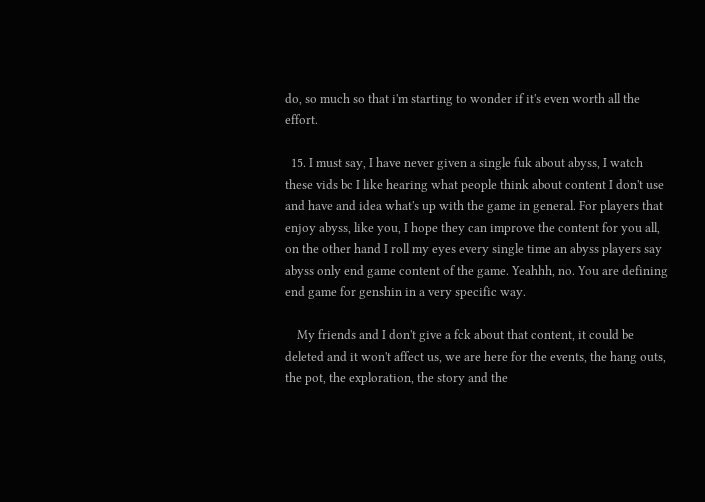do, so much so that i'm starting to wonder if it's even worth all the effort.

  15. I must say, I have never given a single fuk about abyss, I watch these vids bc I like hearing what people think about content I don't use and have and idea what's up with the game in general. For players that enjoy abyss, like you, I hope they can improve the content for you all, on the other hand I roll my eyes every single time an abyss players say abyss only end game content of the game. Yeahhh, no. You are defining end game for genshin in a very specific way.

    My friends and I don't give a fck about that content, it could be deleted and it won't affect us, we are here for the events, the hang outs, the pot, the exploration, the story and the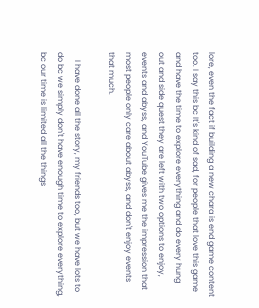lore, even the fact if building a new chara is end game content too. I say this bc It's kind of sad, for people that love this game and have the time to explore everything and do every hung out and side quest they are left with two options to enjoy, events and abyss, and YouTube gives me the impression that most people only care about abyss, and don't enjoy events that much.

    I have done all the story, my friends too, but we have lots to do bc we simply don't have enough time to explore everything, bc our time is limited all the things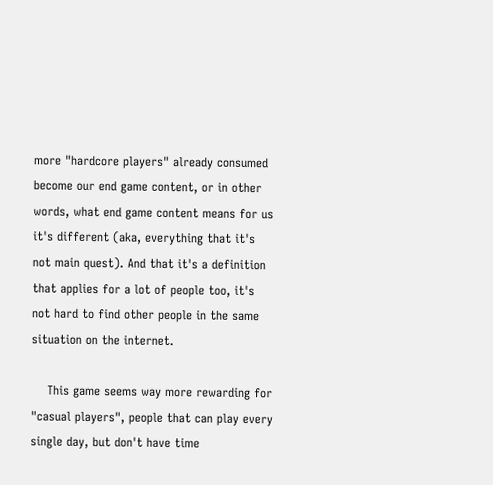more "hardcore players" already consumed become our end game content, or in other words, what end game content means for us it's different (aka, everything that it's not main quest). And that it's a definition that applies for a lot of people too, it's not hard to find other people in the same situation on the internet.

    This game seems way more rewarding for "casual players", people that can play every single day, but don't have time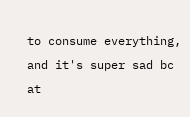to consume everything, and it's super sad bc at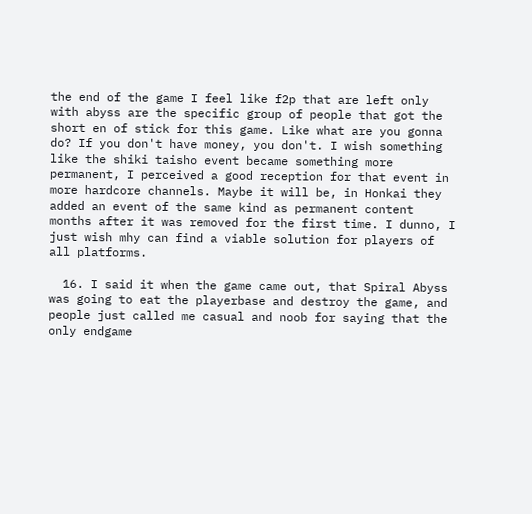the end of the game I feel like f2p that are left only with abyss are the specific group of people that got the short en of stick for this game. Like what are you gonna do? If you don't have money, you don't. I wish something like the shiki taisho event became something more permanent, I perceived a good reception for that event in more hardcore channels. Maybe it will be, in Honkai they added an event of the same kind as permanent content months after it was removed for the first time. I dunno, I just wish mhy can find a viable solution for players of all platforms.

  16. I said it when the game came out, that Spiral Abyss was going to eat the playerbase and destroy the game, and people just called me casual and noob for saying that the only endgame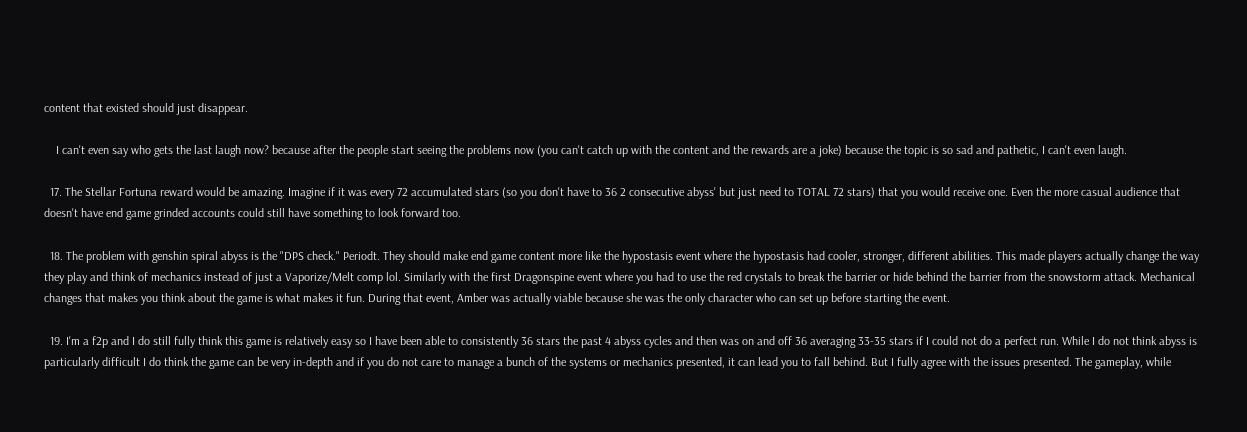content that existed should just disappear.

    I can't even say who gets the last laugh now? because after the people start seeing the problems now (you can't catch up with the content and the rewards are a joke) because the topic is so sad and pathetic, I can't even laugh.

  17. The Stellar Fortuna reward would be amazing. Imagine if it was every 72 accumulated stars (so you don't have to 36 2 consecutive abyss' but just need to TOTAL 72 stars) that you would receive one. Even the more casual audience that doesn't have end game grinded accounts could still have something to look forward too.

  18. The problem with genshin spiral abyss is the "DPS check." Periodt. They should make end game content more like the hypostasis event where the hypostasis had cooler, stronger, different abilities. This made players actually change the way they play and think of mechanics instead of just a Vaporize/Melt comp lol. Similarly with the first Dragonspine event where you had to use the red crystals to break the barrier or hide behind the barrier from the snowstorm attack. Mechanical changes that makes you think about the game is what makes it fun. During that event, Amber was actually viable because she was the only character who can set up before starting the event.

  19. I'm a f2p and I do still fully think this game is relatively easy so I have been able to consistently 36 stars the past 4 abyss cycles and then was on and off 36 averaging 33-35 stars if I could not do a perfect run. While I do not think abyss is particularly difficult I do think the game can be very in-depth and if you do not care to manage a bunch of the systems or mechanics presented, it can lead you to fall behind. But I fully agree with the issues presented. The gameplay, while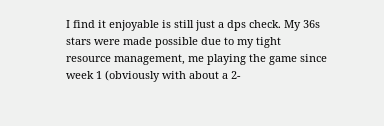I find it enjoyable is still just a dps check. My 36s stars were made possible due to my tight resource management, me playing the game since week 1 (obviously with about a 2-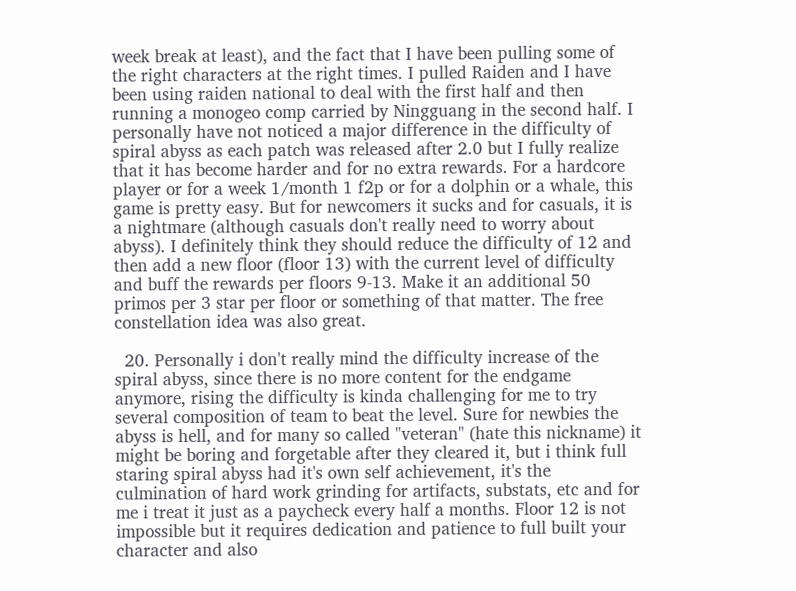week break at least), and the fact that I have been pulling some of the right characters at the right times. I pulled Raiden and I have been using raiden national to deal with the first half and then running a monogeo comp carried by Ningguang in the second half. I personally have not noticed a major difference in the difficulty of spiral abyss as each patch was released after 2.0 but I fully realize that it has become harder and for no extra rewards. For a hardcore player or for a week 1/month 1 f2p or for a dolphin or a whale, this game is pretty easy. But for newcomers it sucks and for casuals, it is a nightmare (although casuals don't really need to worry about abyss). I definitely think they should reduce the difficulty of 12 and then add a new floor (floor 13) with the current level of difficulty and buff the rewards per floors 9-13. Make it an additional 50 primos per 3 star per floor or something of that matter. The free constellation idea was also great.

  20. Personally i don't really mind the difficulty increase of the spiral abyss, since there is no more content for the endgame anymore, rising the difficulty is kinda challenging for me to try several composition of team to beat the level. Sure for newbies the abyss is hell, and for many so called "veteran" (hate this nickname) it might be boring and forgetable after they cleared it, but i think full staring spiral abyss had it's own self achievement, it's the culmination of hard work grinding for artifacts, substats, etc and for me i treat it just as a paycheck every half a months. Floor 12 is not impossible but it requires dedication and patience to full built your character and also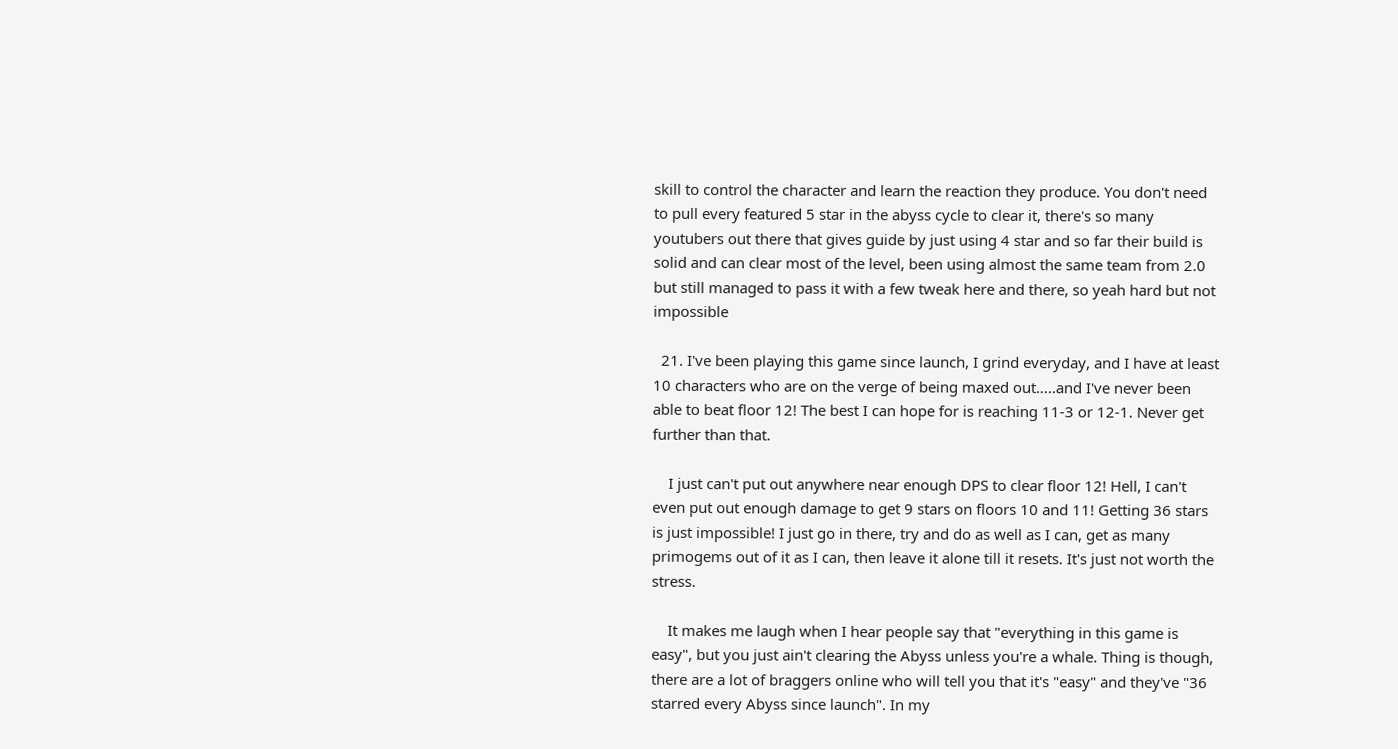skill to control the character and learn the reaction they produce. You don't need to pull every featured 5 star in the abyss cycle to clear it, there's so many youtubers out there that gives guide by just using 4 star and so far their build is solid and can clear most of the level, been using almost the same team from 2.0 but still managed to pass it with a few tweak here and there, so yeah hard but not impossible

  21. I've been playing this game since launch, I grind everyday, and I have at least 10 characters who are on the verge of being maxed out…..and I've never been able to beat floor 12! The best I can hope for is reaching 11-3 or 12-1. Never get further than that.

    I just can't put out anywhere near enough DPS to clear floor 12! Hell, I can't even put out enough damage to get 9 stars on floors 10 and 11! Getting 36 stars is just impossible! I just go in there, try and do as well as I can, get as many primogems out of it as I can, then leave it alone till it resets. It's just not worth the stress.

    It makes me laugh when I hear people say that "everything in this game is easy", but you just ain't clearing the Abyss unless you're a whale. Thing is though, there are a lot of braggers online who will tell you that it's "easy" and they've "36 starred every Abyss since launch". In my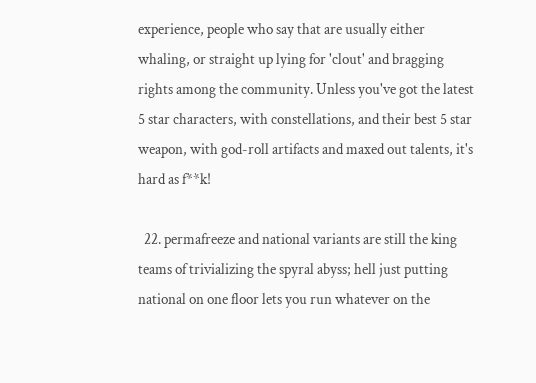experience, people who say that are usually either whaling, or straight up lying for 'clout' and bragging rights among the community. Unless you've got the latest 5 star characters, with constellations, and their best 5 star weapon, with god-roll artifacts and maxed out talents, it's hard as f**k!

  22. permafreeze and national variants are still the king teams of trivializing the spyral abyss; hell just putting national on one floor lets you run whatever on the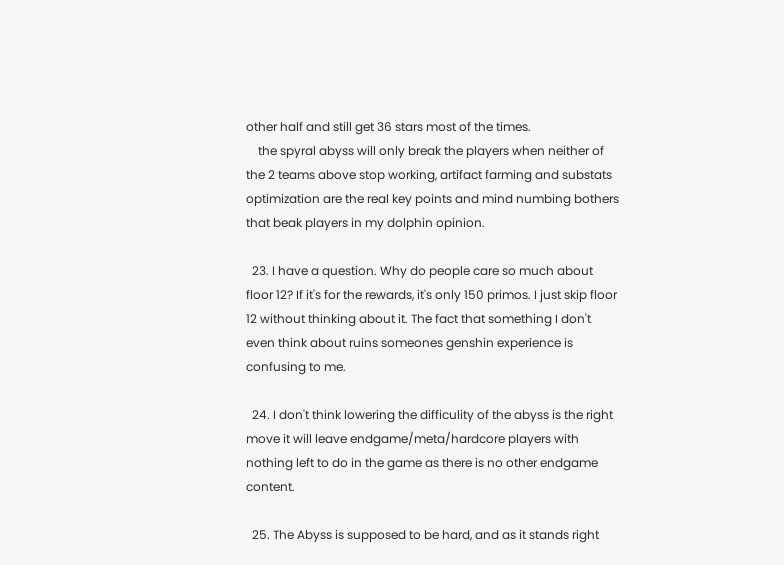other half and still get 36 stars most of the times.
    the spyral abyss will only break the players when neither of the 2 teams above stop working, artifact farming and substats optimization are the real key points and mind numbing bothers that beak players in my dolphin opinion.

  23. I have a question. Why do people care so much about floor 12? If it's for the rewards, it's only 150 primos. I just skip floor 12 without thinking about it. The fact that something I don't even think about ruins someones genshin experience is confusing to me.

  24. I don't think lowering the difficulity of the abyss is the right move it will leave endgame/meta/hardcore players with nothing left to do in the game as there is no other endgame content.

  25. The Abyss is supposed to be hard, and as it stands right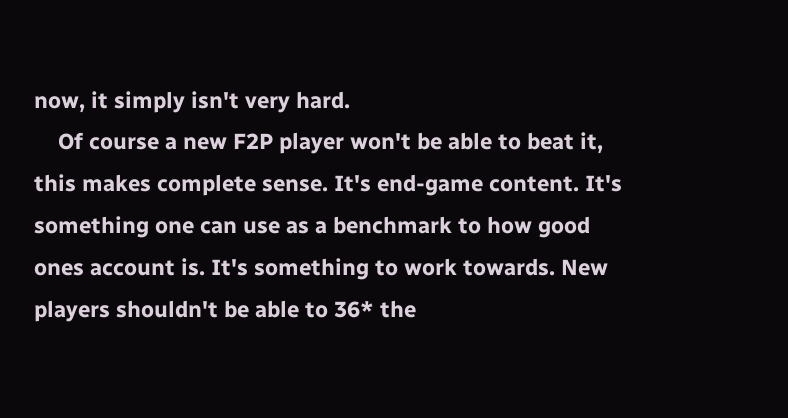now, it simply isn't very hard.
    Of course a new F2P player won't be able to beat it, this makes complete sense. It's end-game content. It's something one can use as a benchmark to how good ones account is. It's something to work towards. New players shouldn't be able to 36* the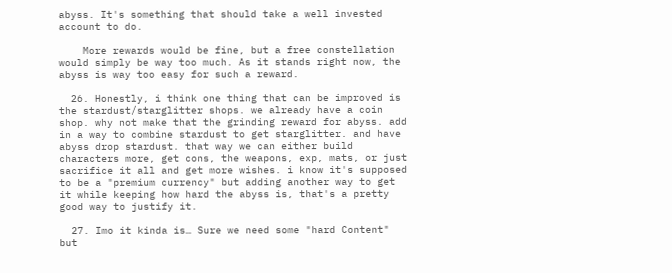abyss. It's something that should take a well invested account to do.

    More rewards would be fine, but a free constellation would simply be way too much. As it stands right now, the abyss is way too easy for such a reward.

  26. Honestly, i think one thing that can be improved is the stardust/starglitter shops. we already have a coin shop. why not make that the grinding reward for abyss. add in a way to combine stardust to get starglitter. and have abyss drop stardust. that way we can either build characters more, get cons, the weapons, exp, mats, or just sacrifice it all and get more wishes. i know it's supposed to be a "premium currency" but adding another way to get it while keeping how hard the abyss is, that's a pretty good way to justify it.

  27. Imo it kinda is… Sure we need some "hard Content" but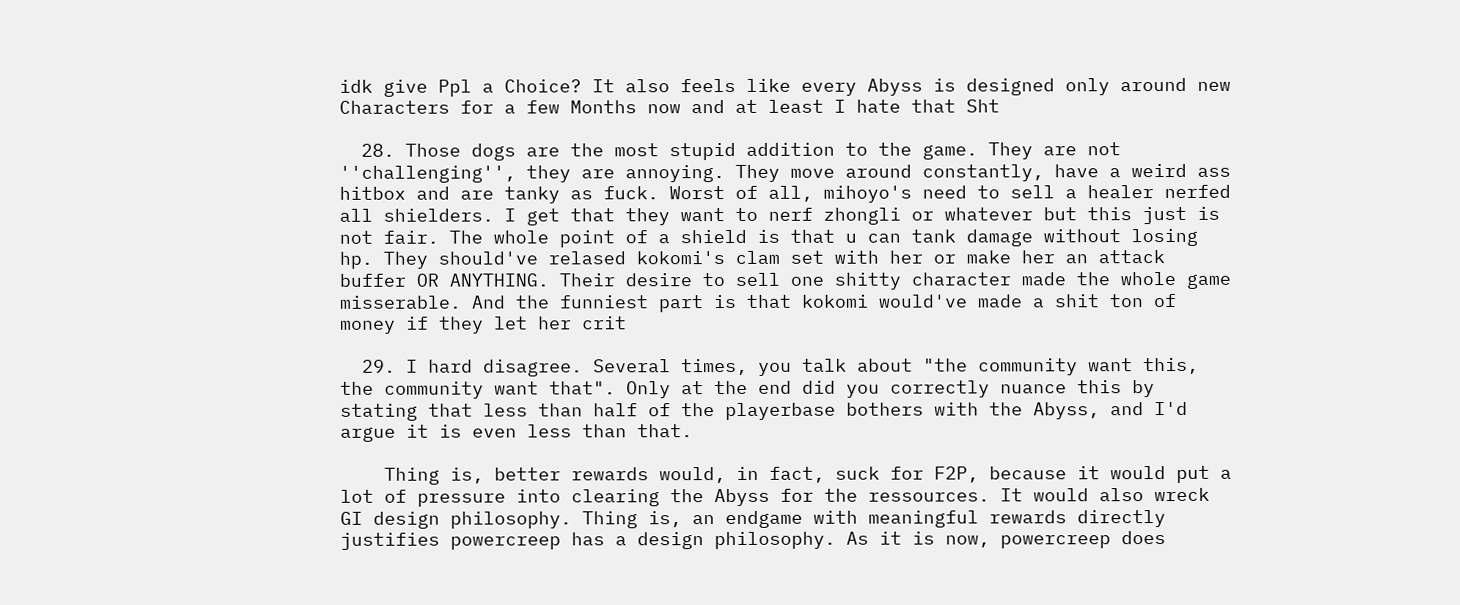idk give Ppl a Choice? It also feels like every Abyss is designed only around new Characters for a few Months now and at least I hate that Sht

  28. Those dogs are the most stupid addition to the game. They are not ''challenging'', they are annoying. They move around constantly, have a weird ass hitbox and are tanky as fuck. Worst of all, mihoyo's need to sell a healer nerfed all shielders. I get that they want to nerf zhongli or whatever but this just is not fair. The whole point of a shield is that u can tank damage without losing hp. They should've relased kokomi's clam set with her or make her an attack buffer OR ANYTHING. Their desire to sell one shitty character made the whole game misserable. And the funniest part is that kokomi would've made a shit ton of money if they let her crit

  29. I hard disagree. Several times, you talk about "the community want this, the community want that". Only at the end did you correctly nuance this by stating that less than half of the playerbase bothers with the Abyss, and I'd argue it is even less than that.

    Thing is, better rewards would, in fact, suck for F2P, because it would put a lot of pressure into clearing the Abyss for the ressources. It would also wreck GI design philosophy. Thing is, an endgame with meaningful rewards directly justifies powercreep has a design philosophy. As it is now, powercreep does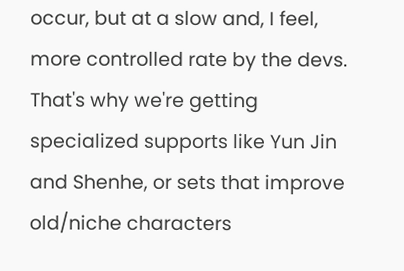occur, but at a slow and, I feel, more controlled rate by the devs. That's why we're getting specialized supports like Yun Jin and Shenhe, or sets that improve old/niche characters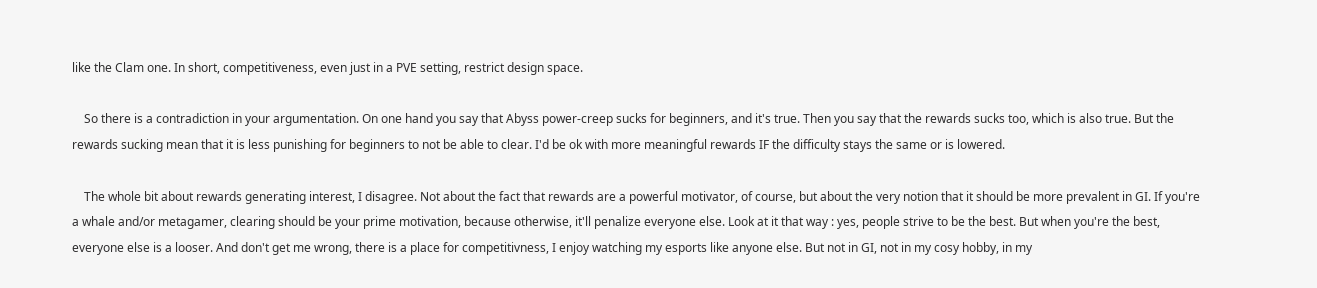like the Clam one. In short, competitiveness, even just in a PVE setting, restrict design space.

    So there is a contradiction in your argumentation. On one hand you say that Abyss power-creep sucks for beginners, and it's true. Then you say that the rewards sucks too, which is also true. But the rewards sucking mean that it is less punishing for beginners to not be able to clear. I'd be ok with more meaningful rewards IF the difficulty stays the same or is lowered.

    The whole bit about rewards generating interest, I disagree. Not about the fact that rewards are a powerful motivator, of course, but about the very notion that it should be more prevalent in GI. If you're a whale and/or metagamer, clearing should be your prime motivation, because otherwise, it'll penalize everyone else. Look at it that way : yes, people strive to be the best. But when you're the best, everyone else is a looser. And don't get me wrong, there is a place for competitivness, I enjoy watching my esports like anyone else. But not in GI, not in my cosy hobby, in my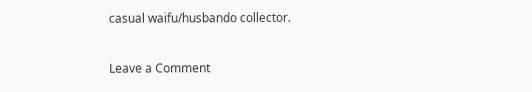casual waifu/husbando collector.


Leave a Comment